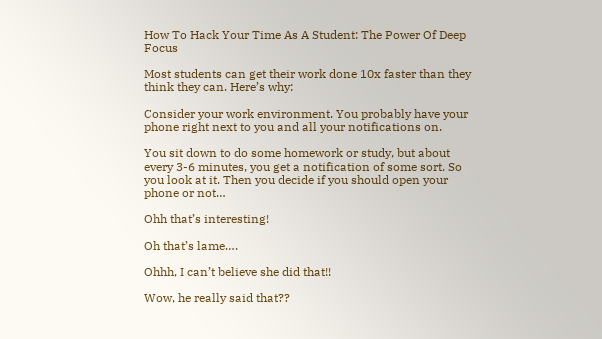How To Hack Your Time As A Student: The Power Of Deep Focus

Most students can get their work done 10x faster than they think they can. Here’s why:

Consider your work environment. You probably have your phone right next to you and all your notifications on.

You sit down to do some homework or study, but about every 3-6 minutes, you get a notification of some sort. So you look at it. Then you decide if you should open your phone or not…

Ohh that’s interesting!

Oh that’s lame….

Ohhh, I can’t believe she did that!!

Wow, he really said that??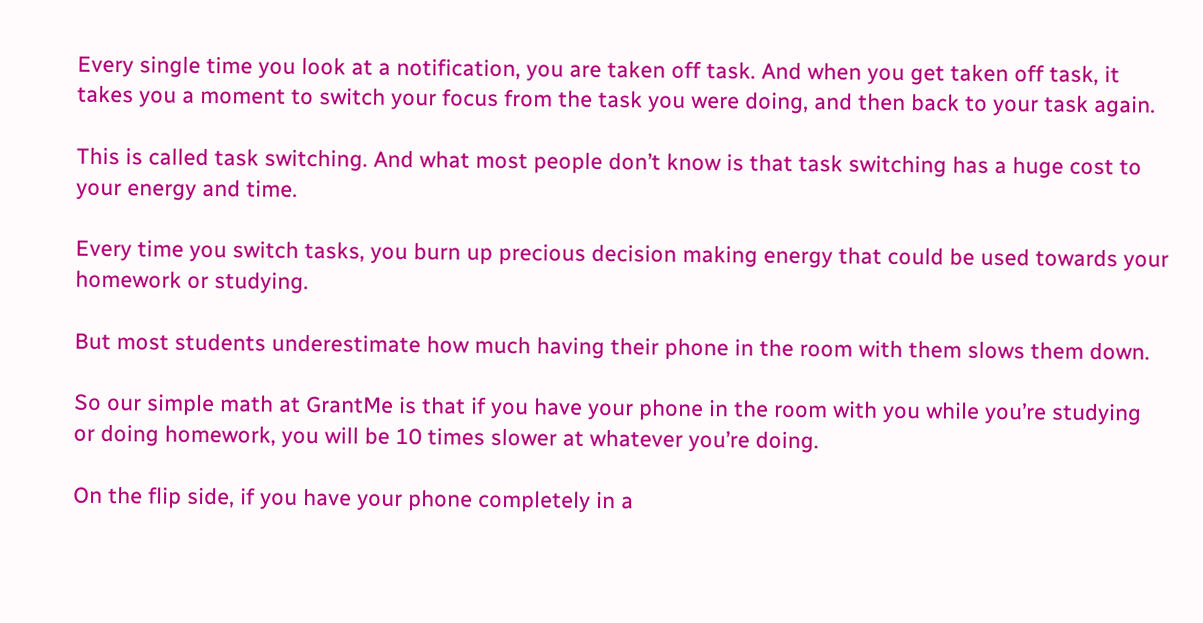Every single time you look at a notification, you are taken off task. And when you get taken off task, it takes you a moment to switch your focus from the task you were doing, and then back to your task again.

This is called task switching. And what most people don’t know is that task switching has a huge cost to your energy and time.

Every time you switch tasks, you burn up precious decision making energy that could be used towards your homework or studying.

But most students underestimate how much having their phone in the room with them slows them down.

So our simple math at GrantMe is that if you have your phone in the room with you while you’re studying or doing homework, you will be 10 times slower at whatever you’re doing.

On the flip side, if you have your phone completely in a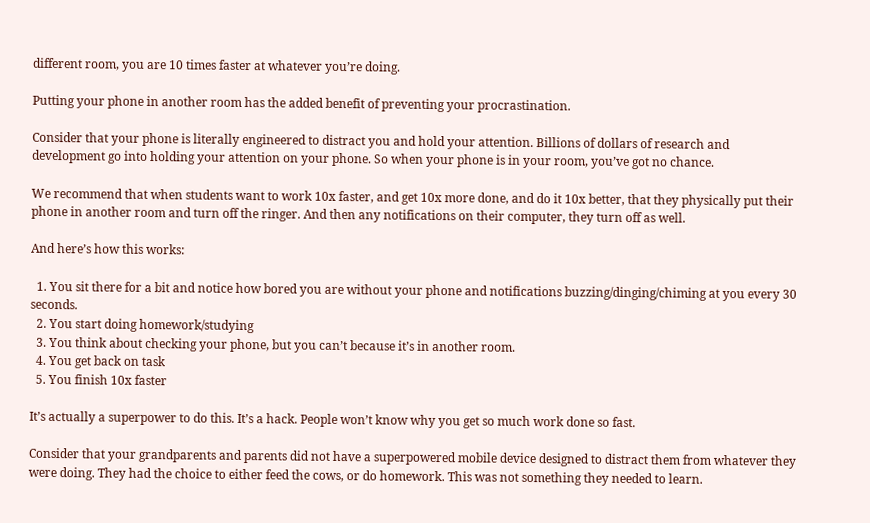different room, you are 10 times faster at whatever you’re doing.

Putting your phone in another room has the added benefit of preventing your procrastination.

Consider that your phone is literally engineered to distract you and hold your attention. Billions of dollars of research and development go into holding your attention on your phone. So when your phone is in your room, you’ve got no chance.

We recommend that when students want to work 10x faster, and get 10x more done, and do it 10x better, that they physically put their phone in another room and turn off the ringer. And then any notifications on their computer, they turn off as well.

And here’s how this works:

  1. You sit there for a bit and notice how bored you are without your phone and notifications buzzing/dinging/chiming at you every 30 seconds.
  2. You start doing homework/studying
  3. You think about checking your phone, but you can’t because it’s in another room.
  4. You get back on task
  5. You finish 10x faster

It’s actually a superpower to do this. It’s a hack. People won’t know why you get so much work done so fast.

Consider that your grandparents and parents did not have a superpowered mobile device designed to distract them from whatever they were doing. They had the choice to either feed the cows, or do homework. This was not something they needed to learn.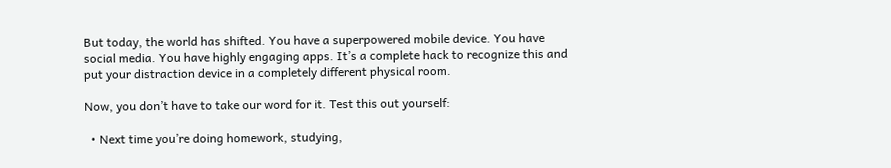But today, the world has shifted. You have a superpowered mobile device. You have social media. You have highly engaging apps. It’s a complete hack to recognize this and put your distraction device in a completely different physical room.

Now, you don’t have to take our word for it. Test this out yourself:

  • Next time you’re doing homework, studying,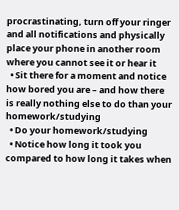procrastinating, turn off your ringer and all notifications and physically place your phone in another room where you cannot see it or hear it
  • Sit there for a moment and notice how bored you are – and how there is really nothing else to do than your homework/studying
  • Do your homework/studying
  • Notice how long it took you compared to how long it takes when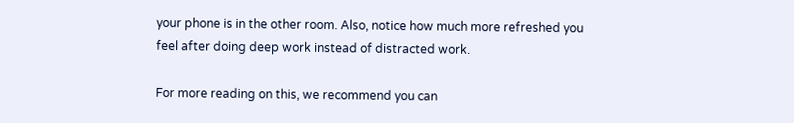your phone is in the other room. Also, notice how much more refreshed you feel after doing deep work instead of distracted work.

For more reading on this, we recommend you can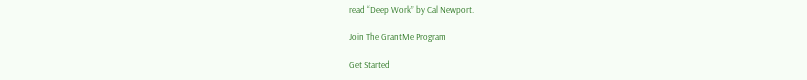read “Deep Work” by Cal Newport.

Join The GrantMe Program

Get Started